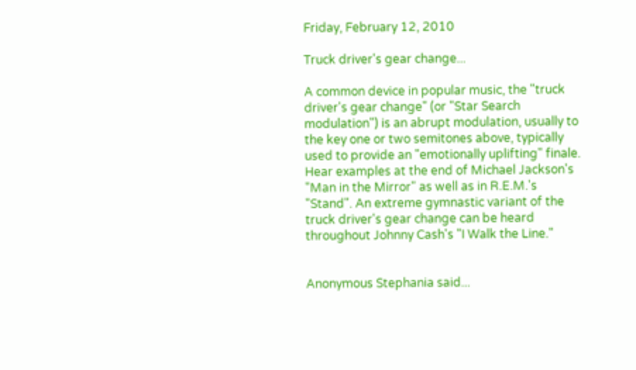Friday, February 12, 2010

Truck driver's gear change...

A common device in popular music, the "truck driver's gear change" (or "Star Search modulation") is an abrupt modulation, usually to the key one or two semitones above, typically used to provide an "emotionally uplifting" finale. Hear examples at the end of Michael Jackson's "Man in the Mirror" as well as in R.E.M.'s "Stand". An extreme gymnastic variant of the truck driver's gear change can be heard throughout Johnny Cash's "I Walk the Line."


Anonymous Stephania said...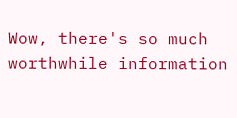Wow, there's so much worthwhile information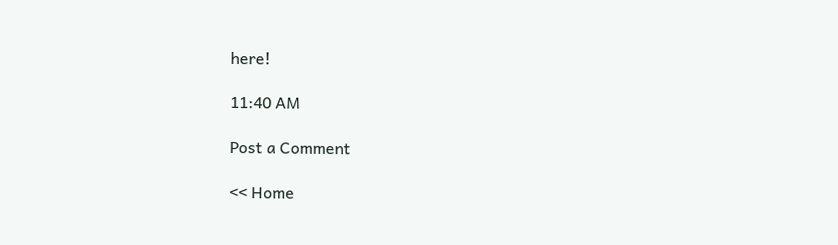here!

11:40 AM

Post a Comment

<< Home